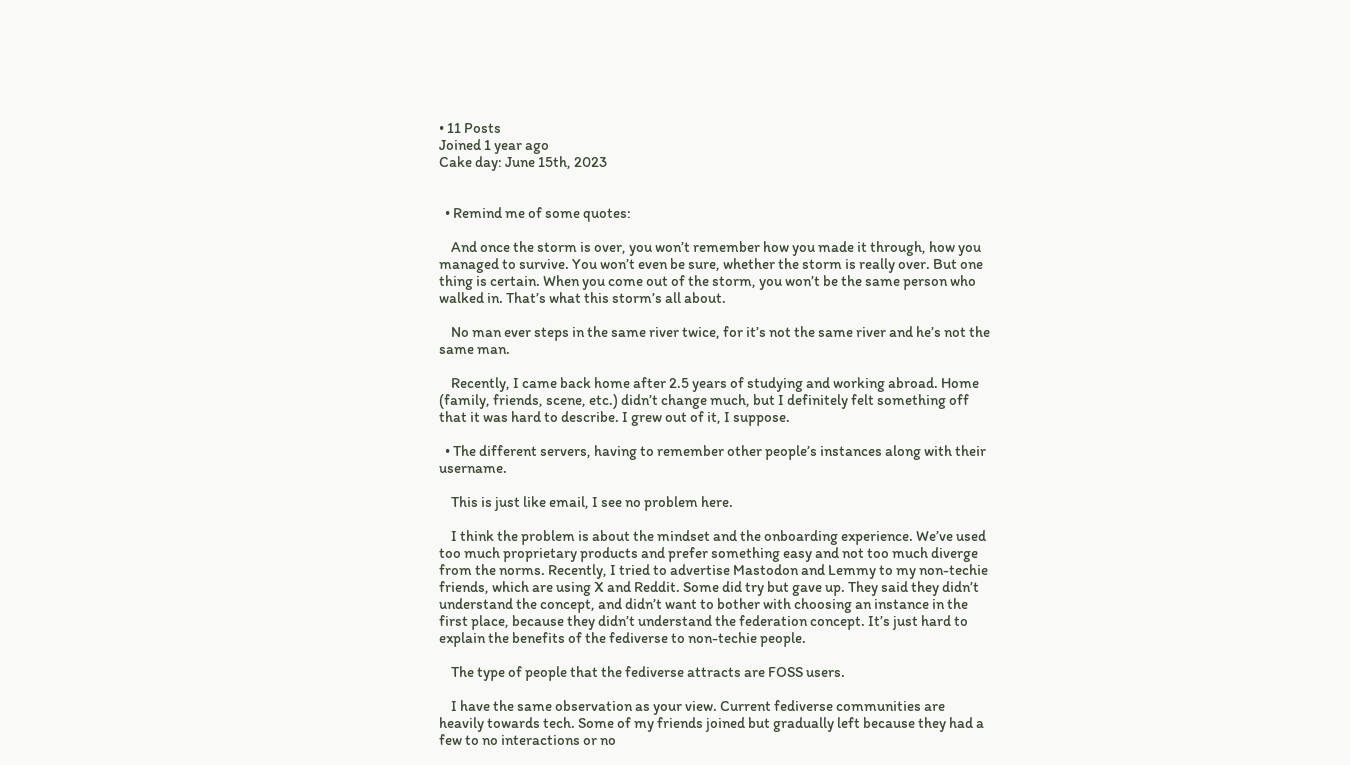• 11 Posts
Joined 1 year ago
Cake day: June 15th, 2023


  • Remind me of some quotes:

    And once the storm is over, you won’t remember how you made it through, how you managed to survive. You won’t even be sure, whether the storm is really over. But one thing is certain. When you come out of the storm, you won’t be the same person who walked in. That’s what this storm’s all about.

    No man ever steps in the same river twice, for it’s not the same river and he’s not the same man.

    Recently, I came back home after 2.5 years of studying and working abroad. Home (family, friends, scene, etc.) didn’t change much, but I definitely felt something off that it was hard to describe. I grew out of it, I suppose.

  • The different servers, having to remember other people’s instances along with their username.

    This is just like email, I see no problem here.

    I think the problem is about the mindset and the onboarding experience. We’ve used too much proprietary products and prefer something easy and not too much diverge from the norms. Recently, I tried to advertise Mastodon and Lemmy to my non-techie friends, which are using X and Reddit. Some did try but gave up. They said they didn’t understand the concept, and didn’t want to bother with choosing an instance in the first place, because they didn’t understand the federation concept. It’s just hard to explain the benefits of the fediverse to non-techie people.

    The type of people that the fediverse attracts are FOSS users.

    I have the same observation as your view. Current fediverse communities are heavily towards tech. Some of my friends joined but gradually left because they had a few to no interactions or no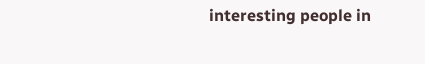interesting people in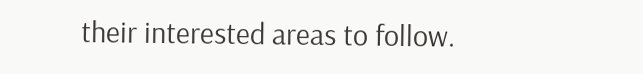their interested areas to follow.